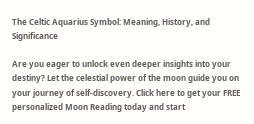The Celtic Aquarius Symbol: Meaning, History, and Significance

Are you eager to unlock even deeper insights into your destiny? Let the celestial power of the moon guide you on your journey of self-discovery. Click here to get your FREE personalized Moon Reading today and start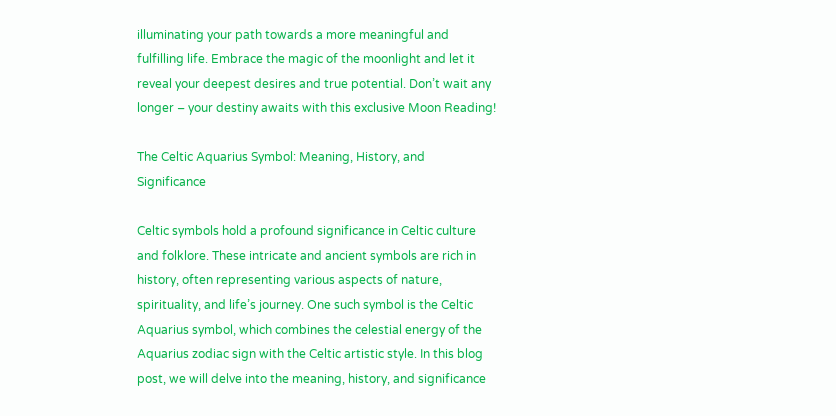illuminating your path towards a more meaningful and fulfilling life. Embrace the magic of the moonlight and let it reveal your deepest desires and true potential. Don’t wait any longer – your destiny awaits with this exclusive Moon Reading!

The Celtic Aquarius Symbol: Meaning, History, and Significance

Celtic symbols hold a profound significance in Celtic culture and folklore. These intricate and ancient symbols are rich in history, often representing various aspects of nature, spirituality, and life’s journey. One such symbol is the Celtic Aquarius symbol, which combines the celestial energy of the Aquarius zodiac sign with the Celtic artistic style. In this blog post, we will delve into the meaning, history, and significance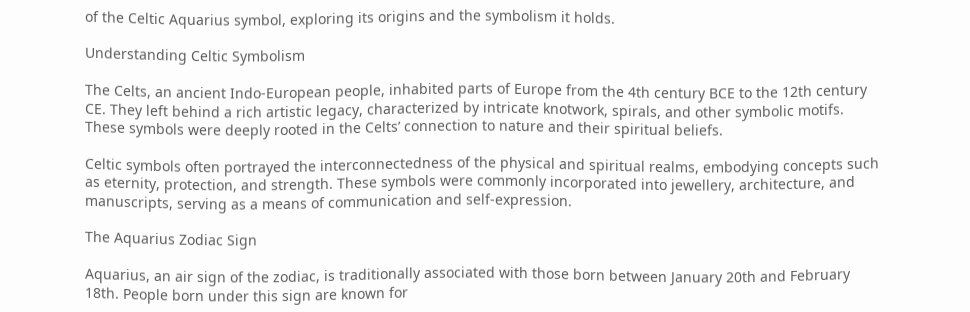of the Celtic Aquarius symbol, exploring its origins and the symbolism it holds.

Understanding Celtic Symbolism

The Celts, an ancient Indo-European people, inhabited parts of Europe from the 4th century BCE to the 12th century CE. They left behind a rich artistic legacy, characterized by intricate knotwork, spirals, and other symbolic motifs. These symbols were deeply rooted in the Celts’ connection to nature and their spiritual beliefs.

Celtic symbols often portrayed the interconnectedness of the physical and spiritual realms, embodying concepts such as eternity, protection, and strength. These symbols were commonly incorporated into jewellery, architecture, and manuscripts, serving as a means of communication and self-expression.

The Aquarius Zodiac Sign

Aquarius, an air sign of the zodiac, is traditionally associated with those born between January 20th and February 18th. People born under this sign are known for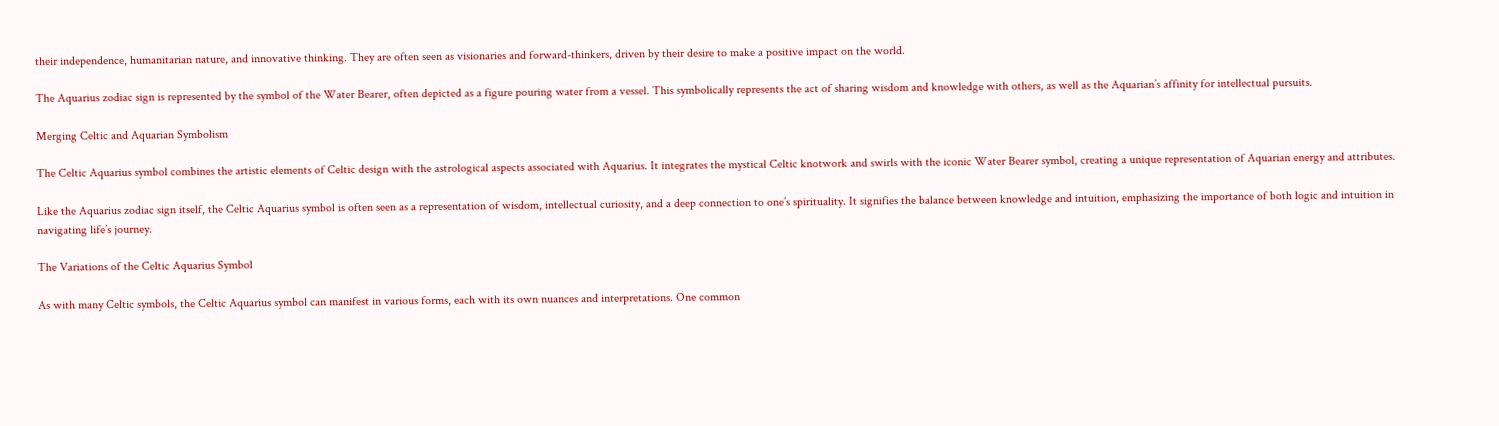their independence, humanitarian nature, and innovative thinking. They are often seen as visionaries and forward-thinkers, driven by their desire to make a positive impact on the world.

The Aquarius zodiac sign is represented by the symbol of the Water Bearer, often depicted as a figure pouring water from a vessel. This symbolically represents the act of sharing wisdom and knowledge with others, as well as the Aquarian’s affinity for intellectual pursuits.

Merging Celtic and Aquarian Symbolism

The Celtic Aquarius symbol combines the artistic elements of Celtic design with the astrological aspects associated with Aquarius. It integrates the mystical Celtic knotwork and swirls with the iconic Water Bearer symbol, creating a unique representation of Aquarian energy and attributes.

Like the Aquarius zodiac sign itself, the Celtic Aquarius symbol is often seen as a representation of wisdom, intellectual curiosity, and a deep connection to one’s spirituality. It signifies the balance between knowledge and intuition, emphasizing the importance of both logic and intuition in navigating life’s journey.

The Variations of the Celtic Aquarius Symbol

As with many Celtic symbols, the Celtic Aquarius symbol can manifest in various forms, each with its own nuances and interpretations. One common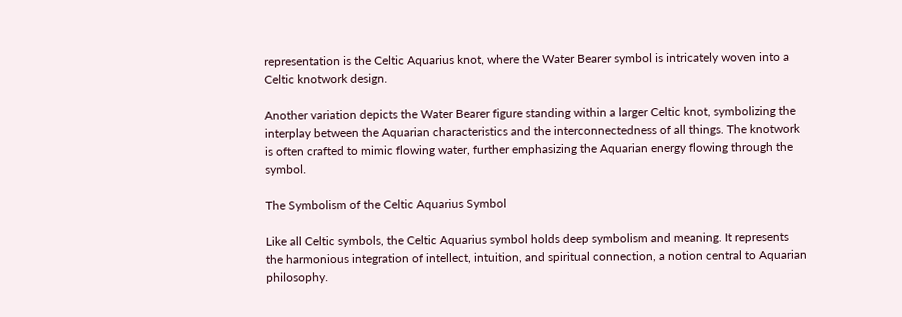representation is the Celtic Aquarius knot, where the Water Bearer symbol is intricately woven into a Celtic knotwork design.

Another variation depicts the Water Bearer figure standing within a larger Celtic knot, symbolizing the interplay between the Aquarian characteristics and the interconnectedness of all things. The knotwork is often crafted to mimic flowing water, further emphasizing the Aquarian energy flowing through the symbol.

The Symbolism of the Celtic Aquarius Symbol

Like all Celtic symbols, the Celtic Aquarius symbol holds deep symbolism and meaning. It represents the harmonious integration of intellect, intuition, and spiritual connection, a notion central to Aquarian philosophy.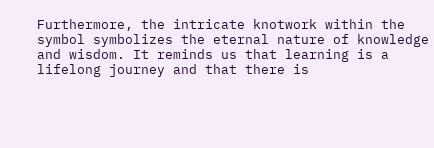Furthermore, the intricate knotwork within the symbol symbolizes the eternal nature of knowledge and wisdom. It reminds us that learning is a lifelong journey and that there is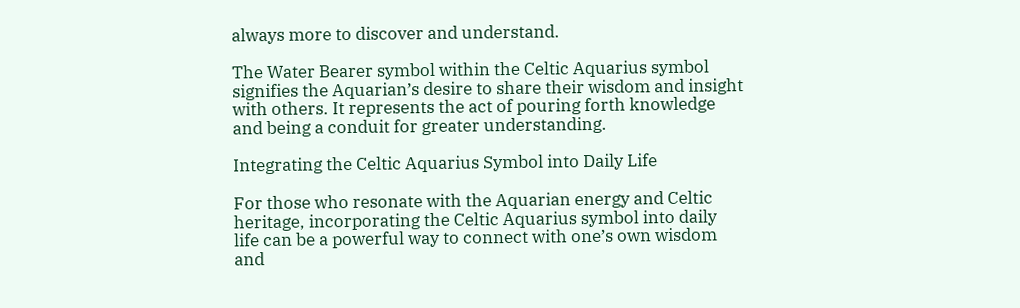always more to discover and understand.

The Water Bearer symbol within the Celtic Aquarius symbol signifies the Aquarian’s desire to share their wisdom and insight with others. It represents the act of pouring forth knowledge and being a conduit for greater understanding.

Integrating the Celtic Aquarius Symbol into Daily Life

For those who resonate with the Aquarian energy and Celtic heritage, incorporating the Celtic Aquarius symbol into daily life can be a powerful way to connect with one’s own wisdom and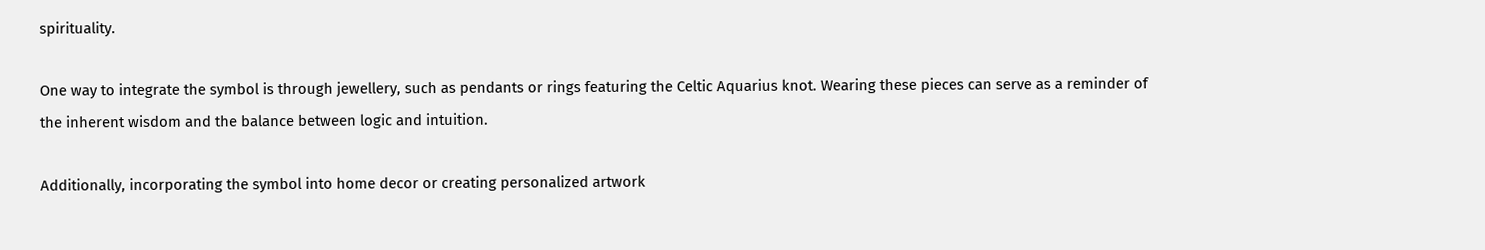spirituality.

One way to integrate the symbol is through jewellery, such as pendants or rings featuring the Celtic Aquarius knot. Wearing these pieces can serve as a reminder of the inherent wisdom and the balance between logic and intuition.

Additionally, incorporating the symbol into home decor or creating personalized artwork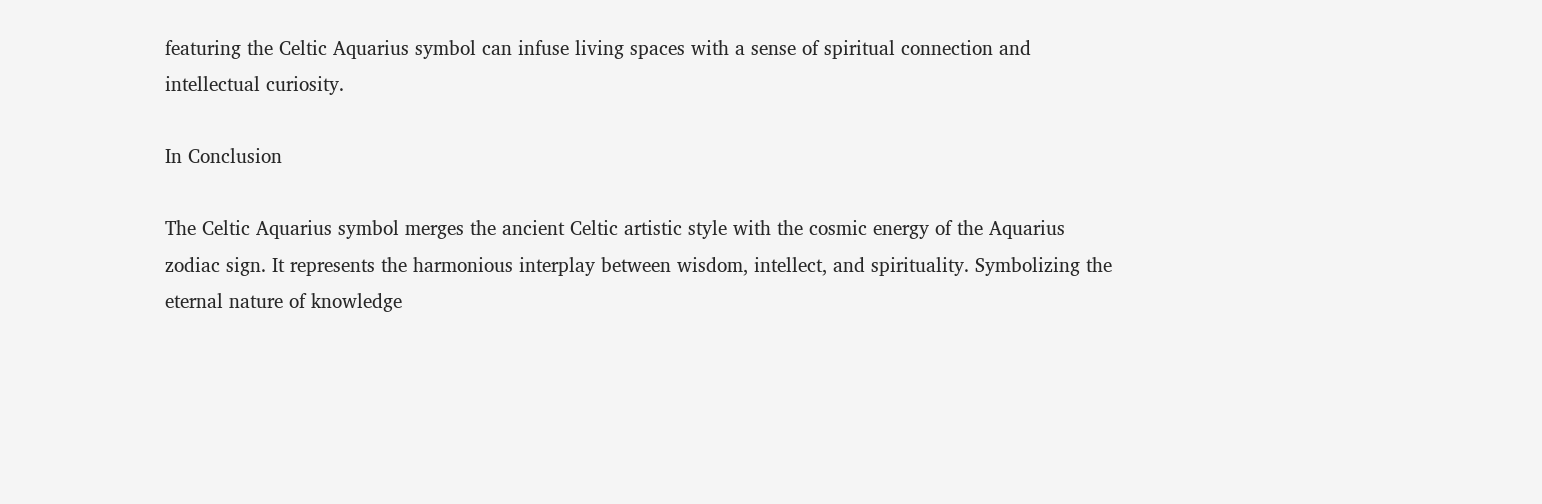featuring the Celtic Aquarius symbol can infuse living spaces with a sense of spiritual connection and intellectual curiosity.

In Conclusion

The Celtic Aquarius symbol merges the ancient Celtic artistic style with the cosmic energy of the Aquarius zodiac sign. It represents the harmonious interplay between wisdom, intellect, and spirituality. Symbolizing the eternal nature of knowledge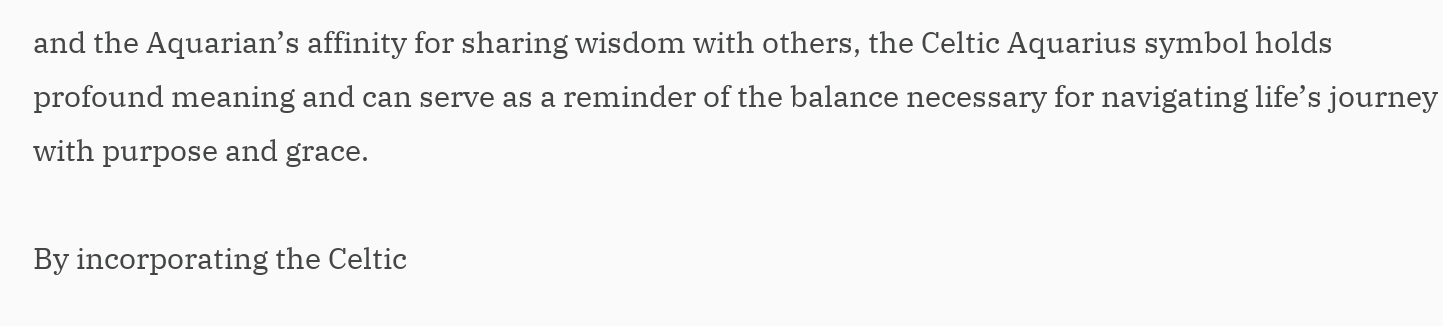and the Aquarian’s affinity for sharing wisdom with others, the Celtic Aquarius symbol holds profound meaning and can serve as a reminder of the balance necessary for navigating life’s journey with purpose and grace.

By incorporating the Celtic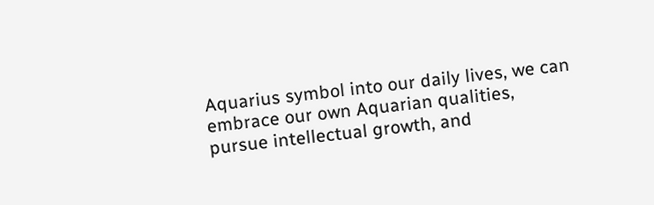Aquarius symbol into our daily lives, we can embrace our own Aquarian qualities, pursue intellectual growth, and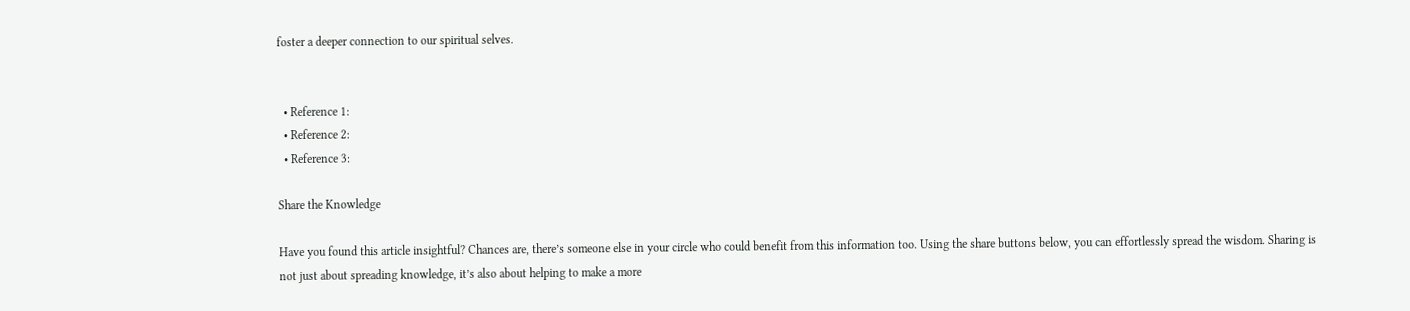foster a deeper connection to our spiritual selves.


  • Reference 1:
  • Reference 2:
  • Reference 3:

Share the Knowledge

Have you found this article insightful? Chances are, there’s someone else in your circle who could benefit from this information too. Using the share buttons below, you can effortlessly spread the wisdom. Sharing is not just about spreading knowledge, it’s also about helping to make a more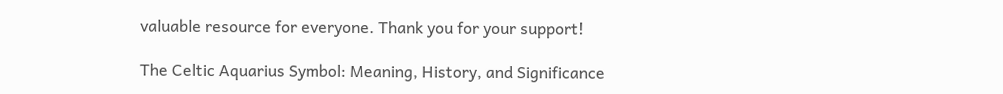valuable resource for everyone. Thank you for your support!

The Celtic Aquarius Symbol: Meaning, History, and Significance